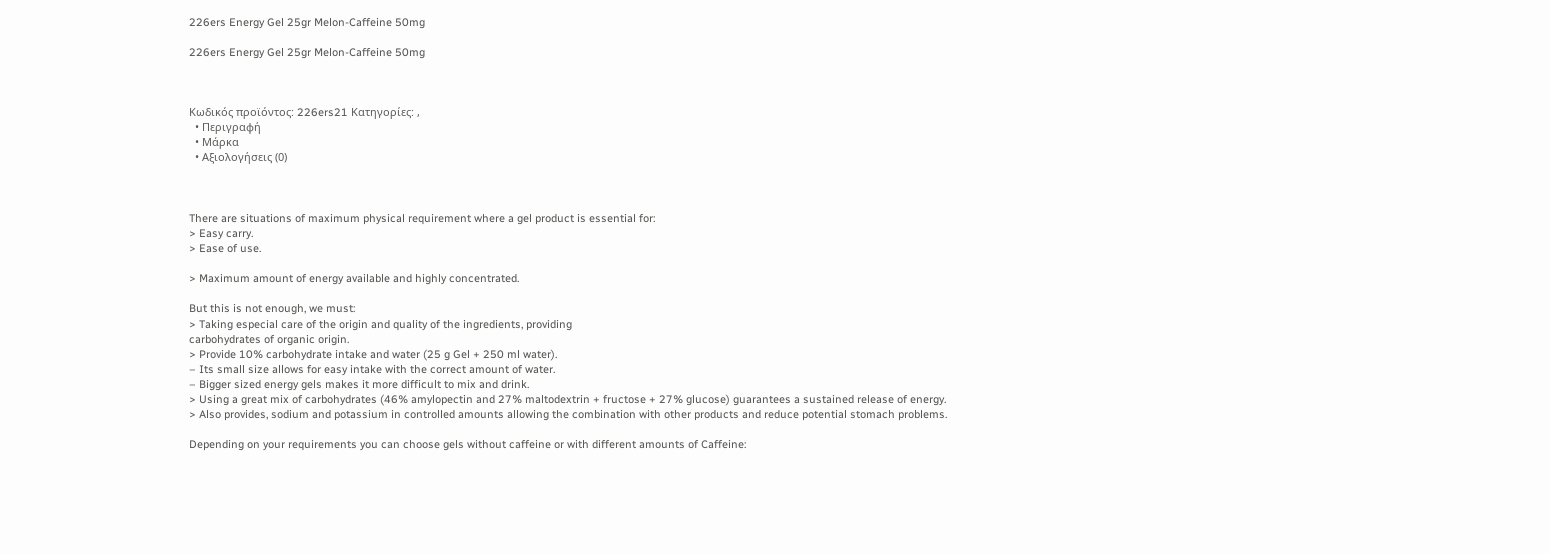226ers Energy Gel 25gr Melon-Caffeine 50mg

226ers Energy Gel 25gr Melon-Caffeine 50mg



Κωδικός προϊόντος: 226ers21 Κατηγορίες: ,
  • Περιγραφή
  • Μάρκα
  • Αξιολογήσεις (0)



There are situations of maximum physical requirement where a gel product is essential for:
> Easy carry.
> Ease of use.

> Maximum amount of energy available and highly concentrated.

But this is not enough, we must:
> Taking especial care of the origin and quality of the ingredients, providing
carbohydrates of organic origin.
> Provide 10% carbohydrate intake and water (25 g Gel + 250 ml water).
– Its small size allows for easy intake with the correct amount of water.
– Bigger sized energy gels makes it more difficult to mix and drink.
> Using a great mix of carbohydrates (46% amylopectin and 27% maltodextrin + fructose + 27% glucose) guarantees a sustained release of energy.
> Also provides, sodium and potassium in controlled amounts allowing the combination with other products and reduce potential stomach problems.

Depending on your requirements you can choose gels without caffeine or with different amounts of Caffeine: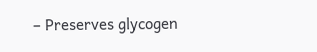– Preserves glycogen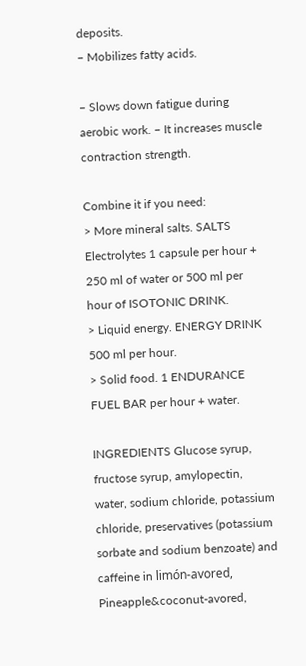deposits.
– Mobilizes fatty acids.

– Slows down fatigue during aerobic work. – It increases muscle contraction strength.

Combine it if you need:
> More mineral salts. SALTS Electrolytes 1 capsule per hour + 250 ml of water or 500 ml per hour of ISOTONIC DRINK.
> Liquid energy. ENERGY DRINK 500 ml per hour.
> Solid food. 1 ENDURANCE FUEL BAR per hour + water.

INGREDIENTS Glucose syrup, fructose syrup, amylopectin, water, sodium chloride, potassium chloride, preservatives (potassium sorbate and sodium benzoate) and caffeine in limón-avored, Pineapple&coconut-avored,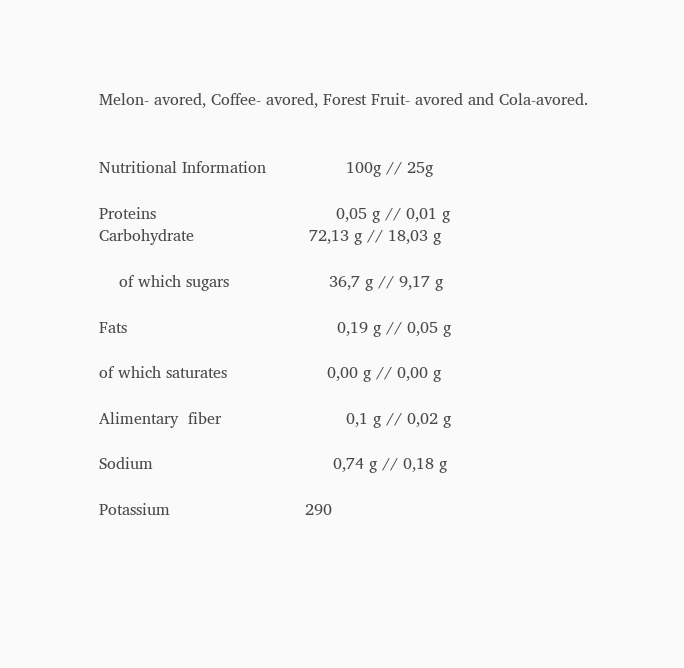Melon- avored, Coffee- avored, Forest Fruit- avored and Cola-avored.


Nutritional Information                100g // 25g

Proteins                                    0,05 g // 0,01 g
Carbohydrate                       72,13 g // 18,03 g

    of which sugars                    36,7 g // 9,17 g

Fats                                          0,19 g // 0,05 g

of which saturates                    0,00 g // 0,00 g

Alimentary  fiber                         0,1 g // 0,02 g

Sodium                                    0,74 g // 0,18 g

Potassium                           290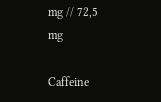mg // 72,5 mg

Caffeine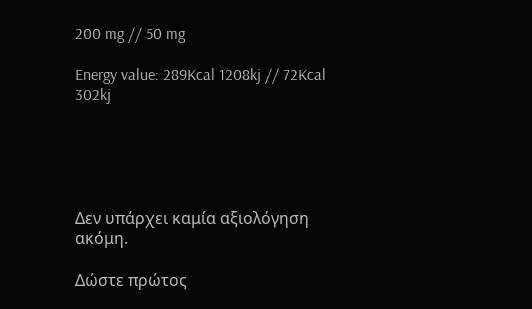200 mg // 50 mg

Energy value: 289Kcal 1208kj // 72Kcal 302kj





Δεν υπάρχει καμία αξιολόγηση ακόμη.

Δώστε πρώτος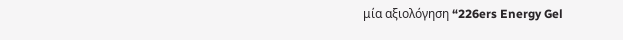μία αξιολόγηση “226ers Energy Gel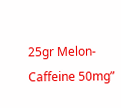25gr Melon-Caffeine 50mg”